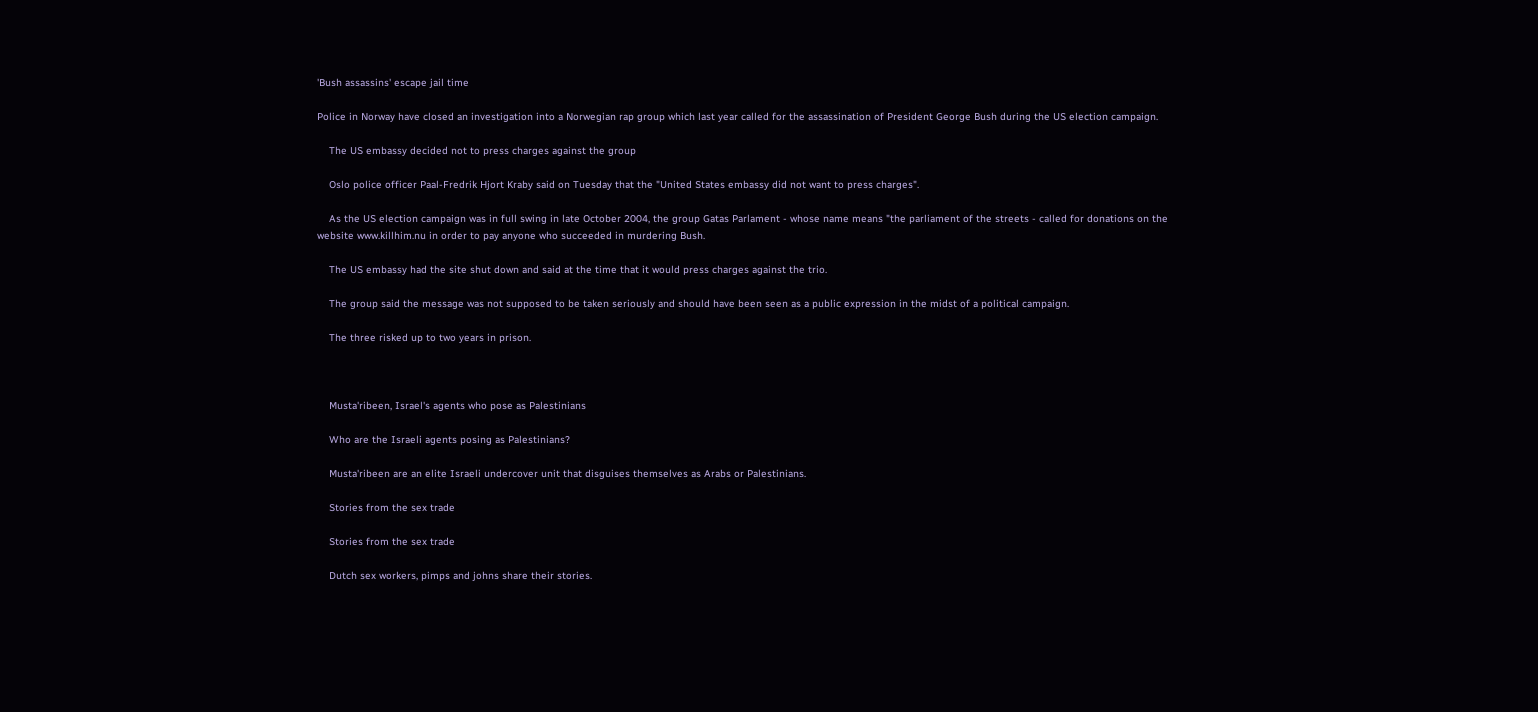'Bush assassins' escape jail time

Police in Norway have closed an investigation into a Norwegian rap group which last year called for the assassination of President George Bush during the US election campaign.

    The US embassy decided not to press charges against the group

    Oslo police officer Paal-Fredrik Hjort Kraby said on Tuesday that the "United States embassy did not want to press charges".

    As the US election campaign was in full swing in late October 2004, the group Gatas Parlament - whose name means "the parliament of the streets - called for donations on the website www.killhim.nu in order to pay anyone who succeeded in murdering Bush.

    The US embassy had the site shut down and said at the time that it would press charges against the trio.

    The group said the message was not supposed to be taken seriously and should have been seen as a public expression in the midst of a political campaign.

    The three risked up to two years in prison.



    Musta'ribeen, Israel's agents who pose as Palestinians

    Who are the Israeli agents posing as Palestinians?

    Musta'ribeen are an elite Israeli undercover unit that disguises themselves as Arabs or Palestinians.

    Stories from the sex trade

    Stories from the sex trade

    Dutch sex workers, pimps and johns share their stories.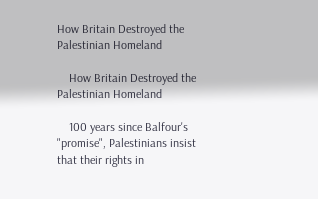How Britain Destroyed the Palestinian Homeland

    How Britain Destroyed the Palestinian Homeland

    100 years since Balfour's "promise", Palestinians insist that their rights in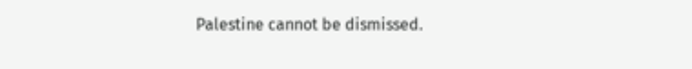Palestine cannot be dismissed.